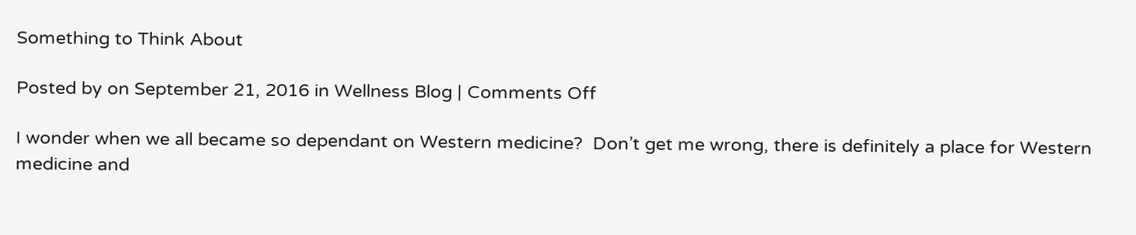Something to Think About

Posted by on September 21, 2016 in Wellness Blog | Comments Off

I wonder when we all became so dependant on Western medicine?  Don’t get me wrong, there is definitely a place for Western medicine and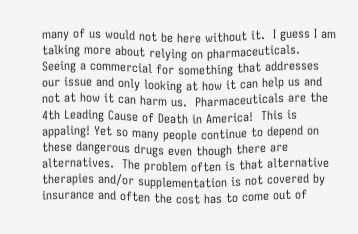many of us would not be here without it.  I guess I am talking more about relying on pharmaceuticals.  Seeing a commercial for something that addresses our issue and only looking at how it can help us and not at how it can harm us.  Pharmaceuticals are the 4th Leading Cause of Death in America!  This is appaling! Yet so many people continue to depend on these dangerous drugs even though there are alternatives.  The problem often is that alternative therapies and/or supplementation is not covered by insurance and often the cost has to come out of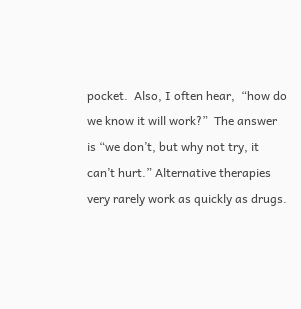pocket.  Also, I often hear,  “how do we know it will work?”  The answer is “we don’t, but why not try, it can’t hurt.” Alternative therapies very rarely work as quickly as drugs.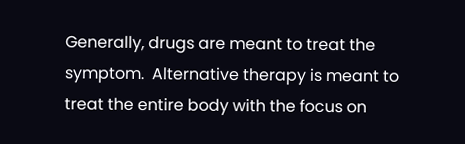Generally, drugs are meant to treat the symptom.  Alternative therapy is meant to treat the entire body with the focus on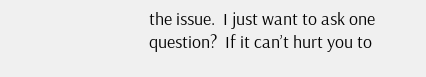the issue.  I just want to ask one question?  If it can’t hurt you to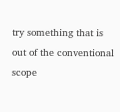try something that is out of the conventional scope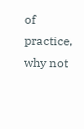of practice, why not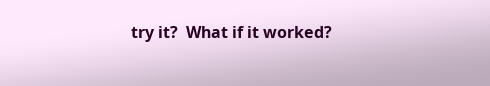try it?  What if it worked?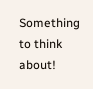Something to think about!